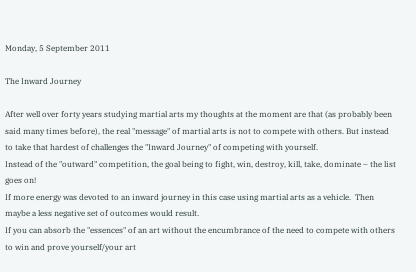Monday, 5 September 2011

The Inward Journey

After well over forty years studying martial arts my thoughts at the moment are that (as probably been said many times before), the real "message" of martial arts is not to compete with others. But instead to take that hardest of challenges the "Inward Journey" of competing with yourself.
Instead of the "outward" competition, the goal being to fight, win, destroy, kill, take, dominate – the list goes on!
If more energy was devoted to an inward journey in this case using martial arts as a vehicle.  Then maybe a less negative set of outcomes would result.
If you can absorb the "essences" of an art without the encumbrance of the need to compete with others to win and prove yourself/your art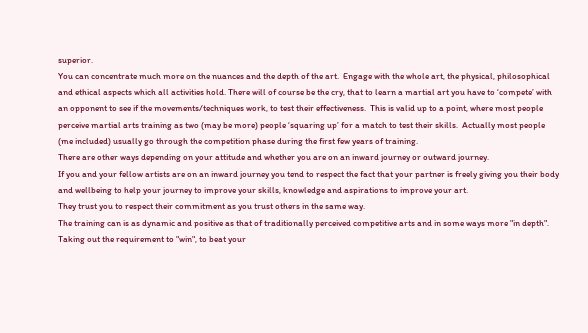superior.
You can concentrate much more on the nuances and the depth of the art.  Engage with the whole art, the physical, philosophical and ethical aspects which all activities hold. There will of course be the cry, that to learn a martial art you have to ‘compete’ with an opponent to see if the movements/techniques work, to test their effectiveness.  This is valid up to a point, where most people perceive martial arts training as two (may be more) people ‘squaring up’ for a match to test their skills.  Actually most people (me included) usually go through the competition phase during the first few years of training.
There are other ways depending on your attitude and whether you are on an inward journey or outward journey.
If you and your fellow artists are on an inward journey you tend to respect the fact that your partner is freely giving you their body and wellbeing to help your journey to improve your skills, knowledge and aspirations to improve your art.
They trust you to respect their commitment as you trust others in the same way.
The training can is as dynamic and positive as that of traditionally perceived competitive arts and in some ways more "in depth".
Taking out the requirement to "win", to beat your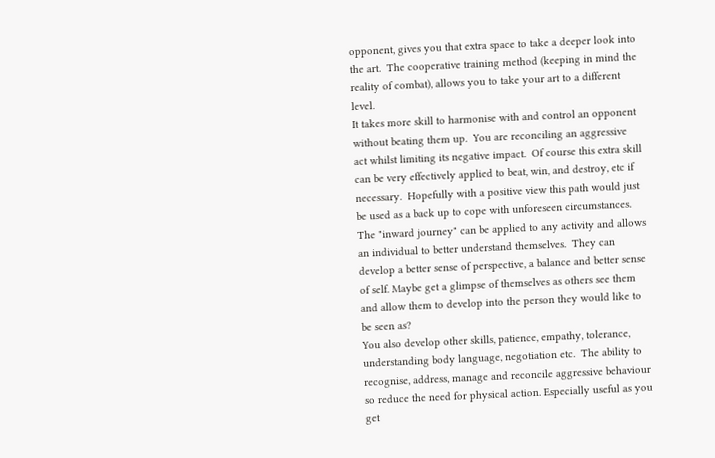opponent, gives you that extra space to take a deeper look into the art.  The cooperative training method (keeping in mind the reality of combat), allows you to take your art to a different level.
It takes more skill to harmonise with and control an opponent without beating them up.  You are reconciling an aggressive act whilst limiting its negative impact.  Of course this extra skill can be very effectively applied to beat, win, and destroy, etc if necessary.  Hopefully with a positive view this path would just be used as a back up to cope with unforeseen circumstances.
The "inward journey" can be applied to any activity and allows an individual to better understand themselves.  They can develop a better sense of perspective, a balance and better sense of self. Maybe get a glimpse of themselves as others see them and allow them to develop into the person they would like to be seen as?
You also develop other skills, patience, empathy, tolerance, understanding body language, negotiation etc.  The ability to recognise, address, manage and reconcile aggressive behaviour so reduce the need for physical action. Especially useful as you get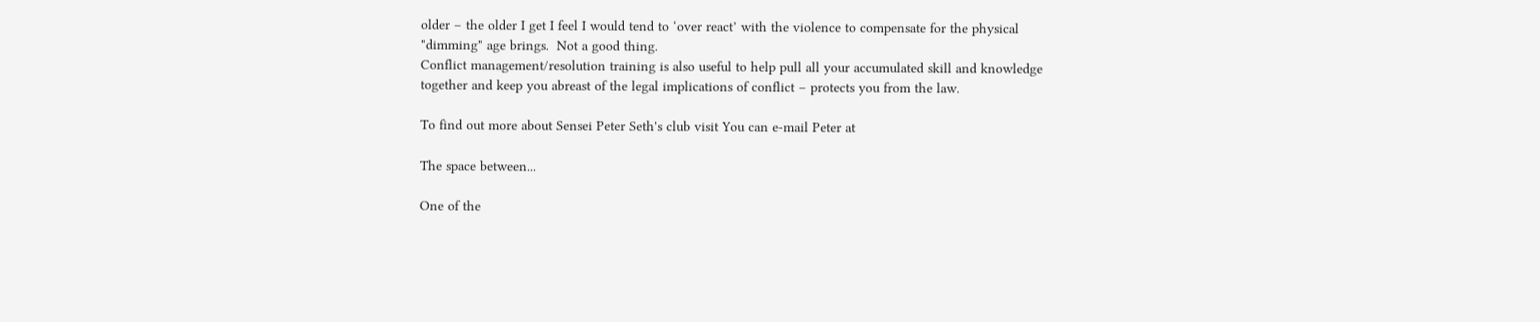older – the older I get I feel I would tend to ‘over react’ with the violence to compensate for the physical "dimming" age brings.  Not a good thing.
Conflict management/resolution training is also useful to help pull all your accumulated skill and knowledge together and keep you abreast of the legal implications of conflict – protects you from the law.

To find out more about Sensei Peter Seth's club visit You can e-mail Peter at

The space between...

One of the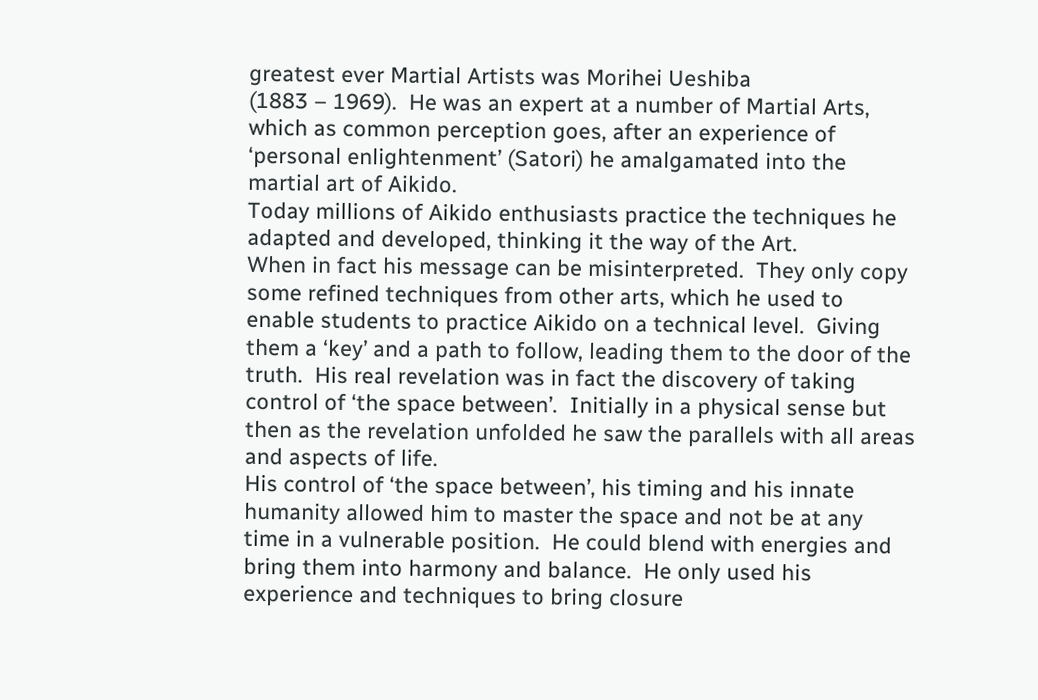greatest ever Martial Artists was Morihei Ueshiba
(1883 – 1969).  He was an expert at a number of Martial Arts, which as common perception goes, after an experience of ‘personal enlightenment’ (Satori) he amalgamated into the martial art of Aikido.
Today millions of Aikido enthusiasts practice the techniques he adapted and developed, thinking it the way of the Art.
When in fact his message can be misinterpreted.  They only copy some refined techniques from other arts, which he used to enable students to practice Aikido on a technical level.  Giving them a ‘key’ and a path to follow, leading them to the door of the truth.  His real revelation was in fact the discovery of taking control of ‘the space between’.  Initially in a physical sense but then as the revelation unfolded he saw the parallels with all areas and aspects of life.
His control of ‘the space between’, his timing and his innate humanity allowed him to master the space and not be at any time in a vulnerable position.  He could blend with energies and bring them into harmony and balance.  He only used his experience and techniques to bring closure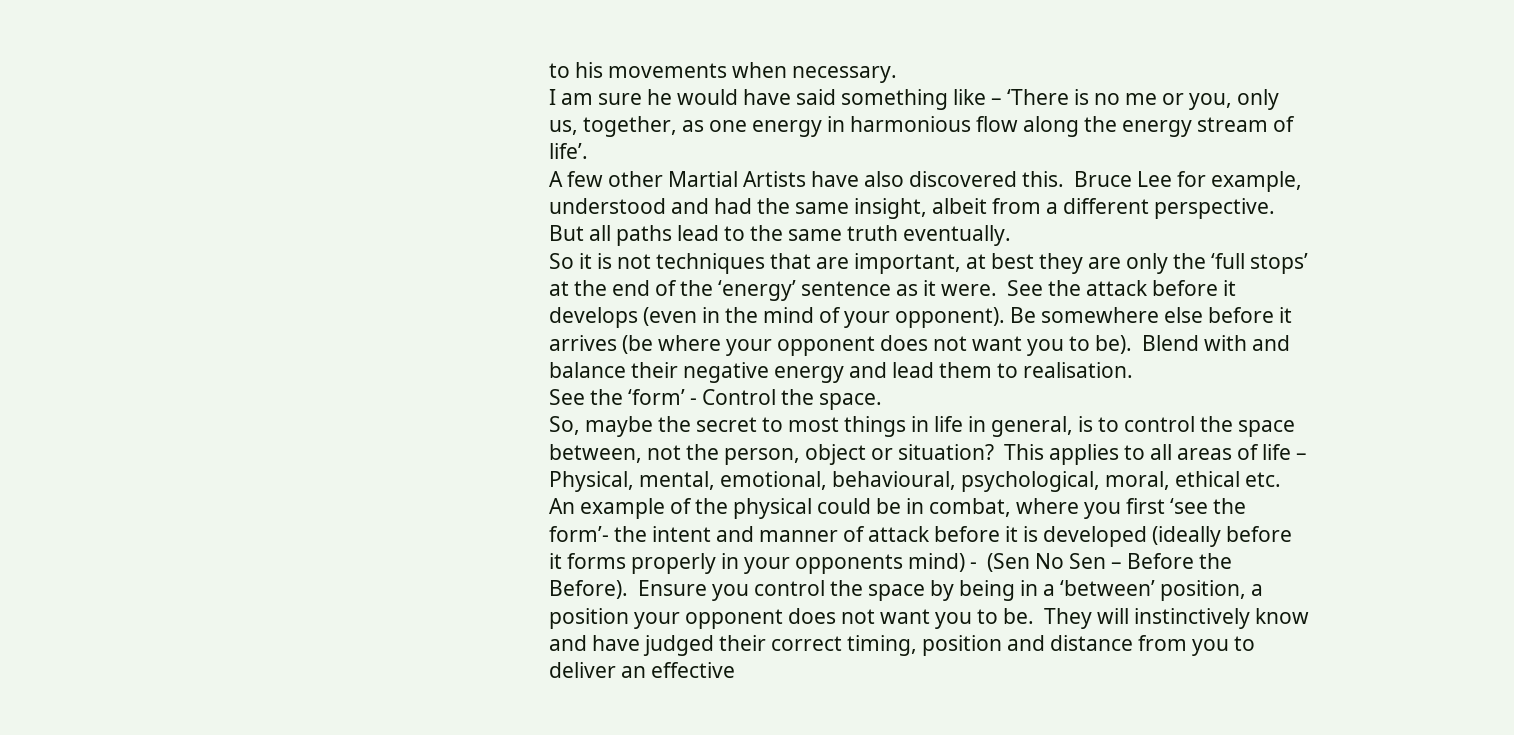to his movements when necessary.
I am sure he would have said something like – ‘There is no me or you, only us, together, as one energy in harmonious flow along the energy stream of life’.
A few other Martial Artists have also discovered this.  Bruce Lee for example, understood and had the same insight, albeit from a different perspective.  But all paths lead to the same truth eventually.
So it is not techniques that are important, at best they are only the ‘full stops’ at the end of the ‘energy’ sentence as it were.  See the attack before it develops (even in the mind of your opponent). Be somewhere else before it arrives (be where your opponent does not want you to be).  Blend with and balance their negative energy and lead them to realisation.
See the ‘form’ - Control the space.
So, maybe the secret to most things in life in general, is to control the space between, not the person, object or situation?  This applies to all areas of life – Physical, mental, emotional, behavioural, psychological, moral, ethical etc.
An example of the physical could be in combat, where you first ‘see the form’- the intent and manner of attack before it is developed (ideally before it forms properly in your opponents mind) -  (Sen No Sen – Before the Before).  Ensure you control the space by being in a ‘between’ position, a position your opponent does not want you to be.  They will instinctively know and have judged their correct timing, position and distance from you to deliver an effective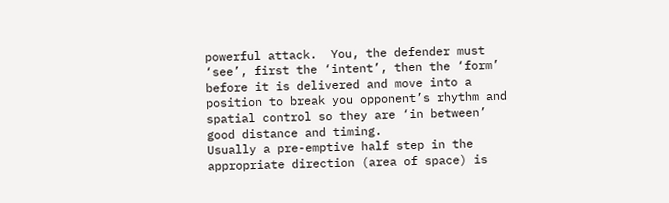powerful attack.  You, the defender must ‘see’, first the ‘intent’, then the ‘form’ before it is delivered and move into a position to break you opponent’s rhythm and spatial control so they are ‘in between’ good distance and timing.
Usually a pre-emptive half step in the appropriate direction (area of space) is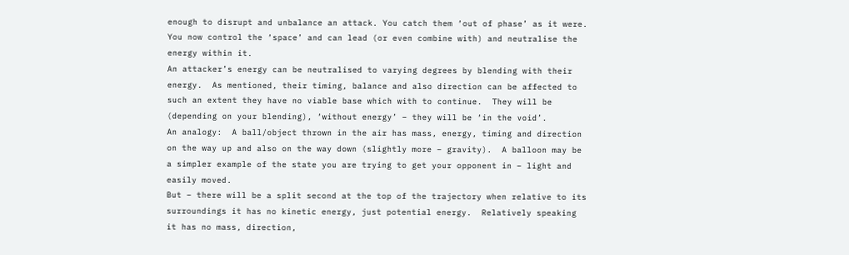enough to disrupt and unbalance an attack. You catch them ‘out of phase’ as it were.  You now control the ‘space’ and can lead (or even combine with) and neutralise the energy within it.
An attacker’s energy can be neutralised to varying degrees by blending with their energy.  As mentioned, their timing, balance and also direction can be affected to such an extent they have no viable base which with to continue.  They will be (depending on your blending), ‘without energy’ – they will be ‘in the void’.
An analogy:  A ball/object thrown in the air has mass, energy, timing and direction on the way up and also on the way down (slightly more – gravity).  A balloon may be a simpler example of the state you are trying to get your opponent in – light and easily moved.
But – there will be a split second at the top of the trajectory when relative to its surroundings it has no kinetic energy, just potential energy.  Relatively speaking it has no mass, direction,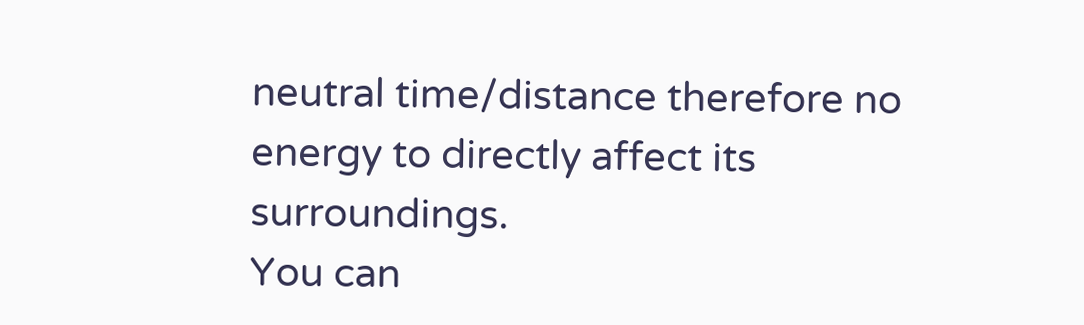neutral time/distance therefore no energy to directly affect its surroundings.
You can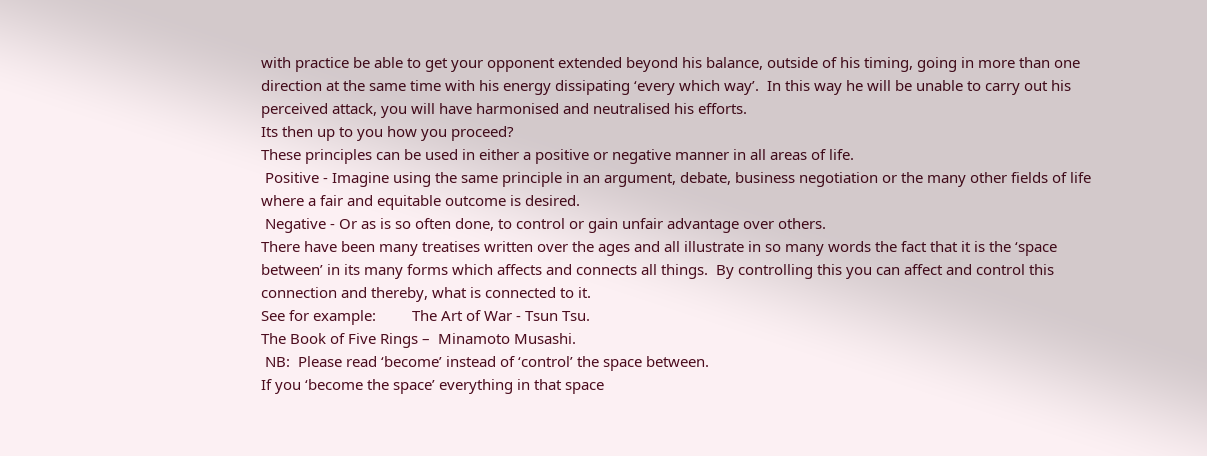with practice be able to get your opponent extended beyond his balance, outside of his timing, going in more than one direction at the same time with his energy dissipating ‘every which way’.  In this way he will be unable to carry out his perceived attack, you will have harmonised and neutralised his efforts.
Its then up to you how you proceed?
These principles can be used in either a positive or negative manner in all areas of life.
 Positive - Imagine using the same principle in an argument, debate, business negotiation or the many other fields of life where a fair and equitable outcome is desired.
 Negative - Or as is so often done, to control or gain unfair advantage over others.
There have been many treatises written over the ages and all illustrate in so many words the fact that it is the ‘space between’ in its many forms which affects and connects all things.  By controlling this you can affect and control this connection and thereby, what is connected to it.
See for example:         The Art of War - Tsun Tsu.
The Book of Five Rings –  Minamoto Musashi.
 NB:  Please read ‘become’ instead of ‘control’ the space between.
If you ‘become the space’ everything in that space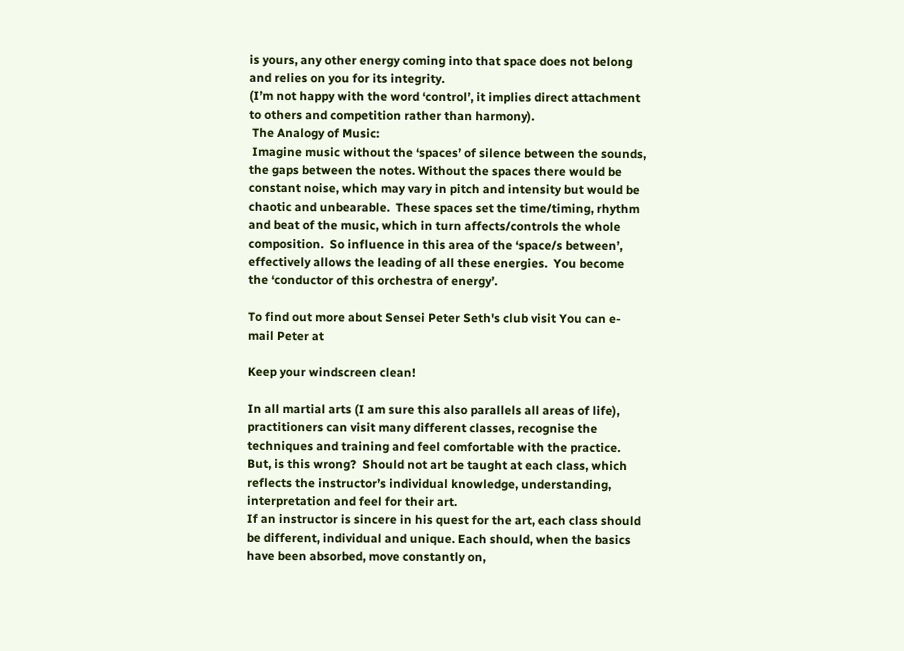is yours, any other energy coming into that space does not belong and relies on you for its integrity.
(I’m not happy with the word ‘control’, it implies direct attachment to others and competition rather than harmony).
 The Analogy of Music:
 Imagine music without the ‘spaces’ of silence between the sounds, the gaps between the notes. Without the spaces there would be constant noise, which may vary in pitch and intensity but would be chaotic and unbearable.  These spaces set the time/timing, rhythm and beat of the music, which in turn affects/controls the whole composition.  So influence in this area of the ‘space/s between’, effectively allows the leading of all these energies.  You become the ‘conductor of this orchestra of energy’.

To find out more about Sensei Peter Seth's club visit You can e-mail Peter at

Keep your windscreen clean!

In all martial arts (I am sure this also parallels all areas of life), practitioners can visit many different classes, recognise the techniques and training and feel comfortable with the practice.
But, is this wrong?  Should not art be taught at each class, which reflects the instructor’s individual knowledge, understanding, interpretation and feel for their art.
If an instructor is sincere in his quest for the art, each class should be different, individual and unique. Each should, when the basics have been absorbed, move constantly on,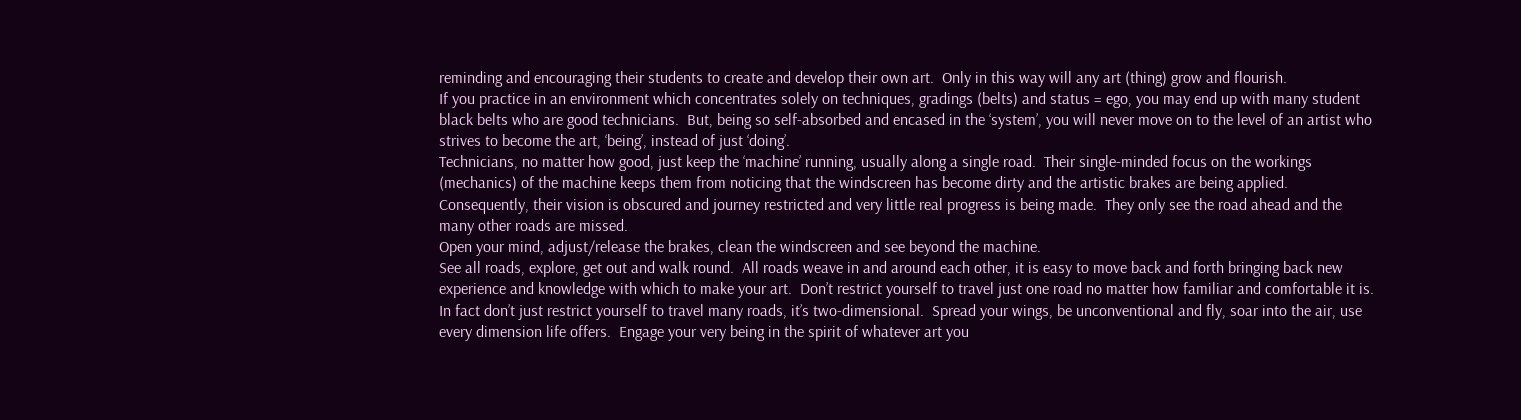reminding and encouraging their students to create and develop their own art.  Only in this way will any art (thing) grow and flourish.
If you practice in an environment which concentrates solely on techniques, gradings (belts) and status = ego, you may end up with many student black belts who are good technicians.  But, being so self-absorbed and encased in the ‘system’, you will never move on to the level of an artist who strives to become the art, ‘being’, instead of just ‘doing’.
Technicians, no matter how good, just keep the ‘machine’ running, usually along a single road.  Their single-minded focus on the workings (mechanics) of the machine keeps them from noticing that the windscreen has become dirty and the artistic brakes are being applied.  Consequently, their vision is obscured and journey restricted and very little real progress is being made.  They only see the road ahead and the many other roads are missed.
Open your mind, adjust/release the brakes, clean the windscreen and see beyond the machine.
See all roads, explore, get out and walk round.  All roads weave in and around each other, it is easy to move back and forth bringing back new experience and knowledge with which to make your art.  Don’t restrict yourself to travel just one road no matter how familiar and comfortable it is.
In fact don’t just restrict yourself to travel many roads, it’s two-dimensional.  Spread your wings, be unconventional and fly, soar into the air, use every dimension life offers.  Engage your very being in the spirit of whatever art you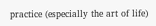practice (especially the art of life)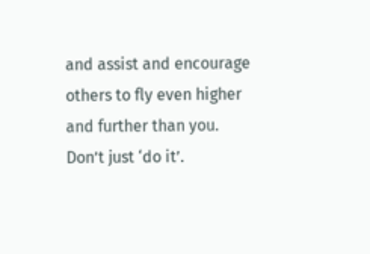and assist and encourage others to fly even higher and further than you.
Don’t just ‘do it’.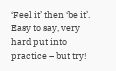‘Feel it’ then ‘be it’.  Easy to say, very hard put into practice – but try!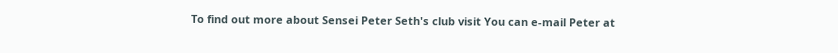To find out more about Sensei Peter Seth's club visit You can e-mail Peter at